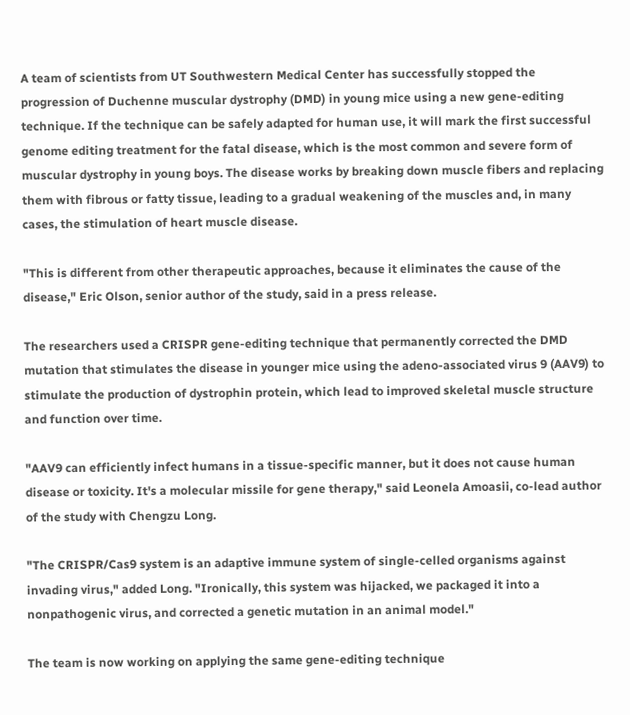A team of scientists from UT Southwestern Medical Center has successfully stopped the progression of Duchenne muscular dystrophy (DMD) in young mice using a new gene-editing technique. If the technique can be safely adapted for human use, it will mark the first successful genome editing treatment for the fatal disease, which is the most common and severe form of muscular dystrophy in young boys. The disease works by breaking down muscle fibers and replacing them with fibrous or fatty tissue, leading to a gradual weakening of the muscles and, in many cases, the stimulation of heart muscle disease.

"This is different from other therapeutic approaches, because it eliminates the cause of the disease," Eric Olson, senior author of the study, said in a press release.

The researchers used a CRISPR gene-editing technique that permanently corrected the DMD mutation that stimulates the disease in younger mice using the adeno-associated virus 9 (AAV9) to stimulate the production of dystrophin protein, which lead to improved skeletal muscle structure and function over time.

"AAV9 can efficiently infect humans in a tissue-specific manner, but it does not cause human disease or toxicity. It's a molecular missile for gene therapy," said Leonela Amoasii, co-lead author of the study with Chengzu Long.

"The CRISPR/Cas9 system is an adaptive immune system of single-celled organisms against invading virus," added Long. "Ironically, this system was hijacked, we packaged it into a nonpathogenic virus, and corrected a genetic mutation in an animal model."

The team is now working on applying the same gene-editing technique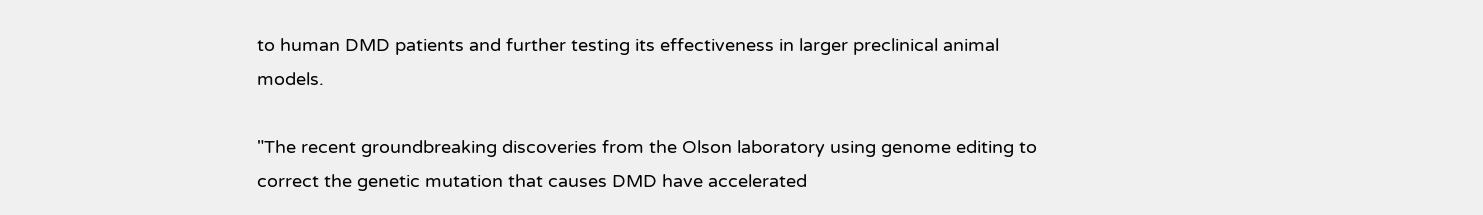to human DMD patients and further testing its effectiveness in larger preclinical animal models.

"The recent groundbreaking discoveries from the Olson laboratory using genome editing to correct the genetic mutation that causes DMD have accelerated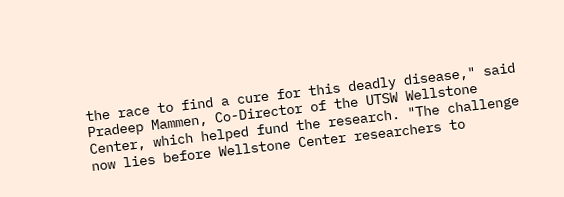the race to find a cure for this deadly disease," said Pradeep Mammen, Co-Director of the UTSW Wellstone Center, which helped fund the research. "The challenge now lies before Wellstone Center researchers to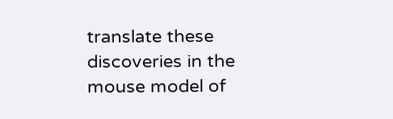translate these discoveries in the mouse model of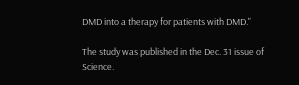DMD into a therapy for patients with DMD."

The study was published in the Dec. 31 issue of Science.